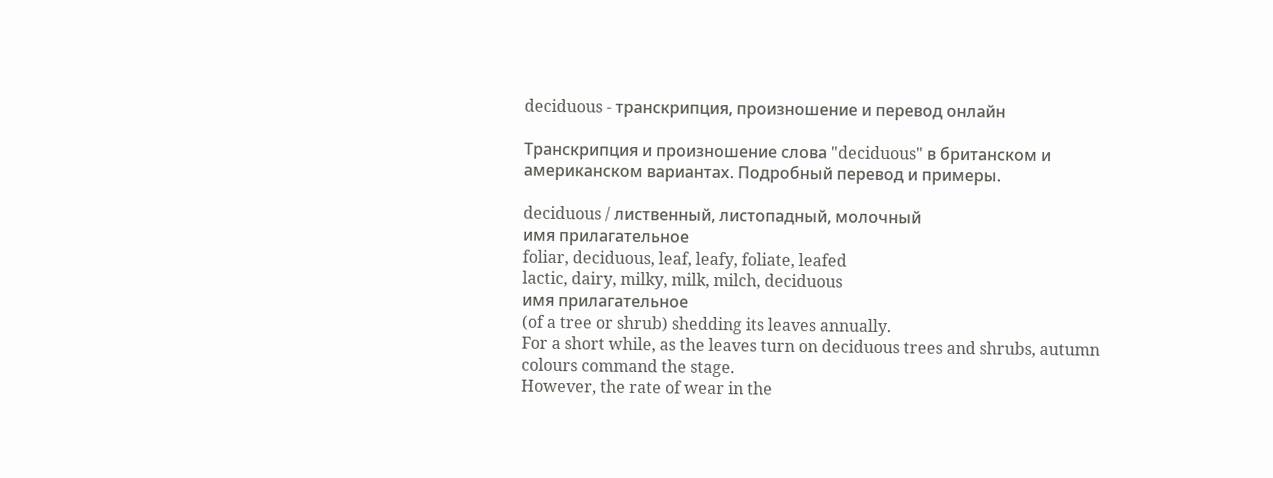deciduous - транскрипция, произношение и перевод онлайн

Транскрипция и произношение слова "deciduous" в британском и американском вариантах. Подробный перевод и примеры.

deciduous / лиственный, листопадный, молочный
имя прилагательное
foliar, deciduous, leaf, leafy, foliate, leafed
lactic, dairy, milky, milk, milch, deciduous
имя прилагательное
(of a tree or shrub) shedding its leaves annually.
For a short while, as the leaves turn on deciduous trees and shrubs, autumn colours command the stage.
However, the rate of wear in the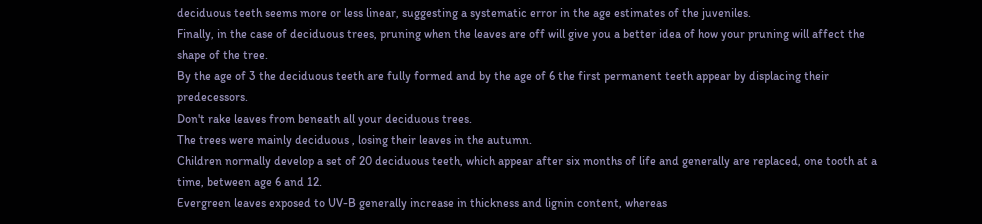deciduous teeth seems more or less linear, suggesting a systematic error in the age estimates of the juveniles.
Finally, in the case of deciduous trees, pruning when the leaves are off will give you a better idea of how your pruning will affect the shape of the tree.
By the age of 3 the deciduous teeth are fully formed and by the age of 6 the first permanent teeth appear by displacing their predecessors.
Don't rake leaves from beneath all your deciduous trees.
The trees were mainly deciduous , losing their leaves in the autumn.
Children normally develop a set of 20 deciduous teeth, which appear after six months of life and generally are replaced, one tooth at a time, between age 6 and 12.
Evergreen leaves exposed to UV-B generally increase in thickness and lignin content, whereas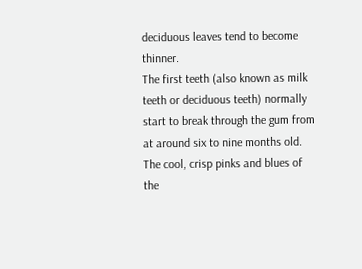deciduous leaves tend to become thinner.
The first teeth (also known as milk teeth or deciduous teeth) normally start to break through the gum from at around six to nine months old.
The cool, crisp pinks and blues of the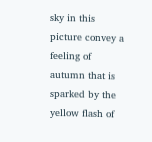sky in this picture convey a feeling of autumn that is sparked by the yellow flash of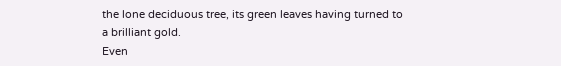the lone deciduous tree, its green leaves having turned to a brilliant gold.
Even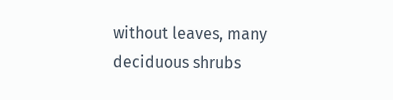without leaves, many deciduous shrubs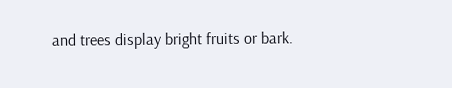and trees display bright fruits or bark.